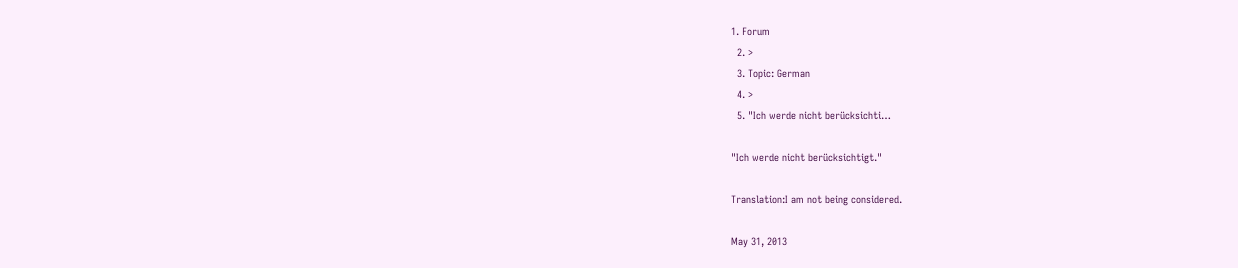1. Forum
  2. >
  3. Topic: German
  4. >
  5. "Ich werde nicht berücksichti…

"Ich werde nicht berücksichtigt."

Translation:I am not being considered.

May 31, 2013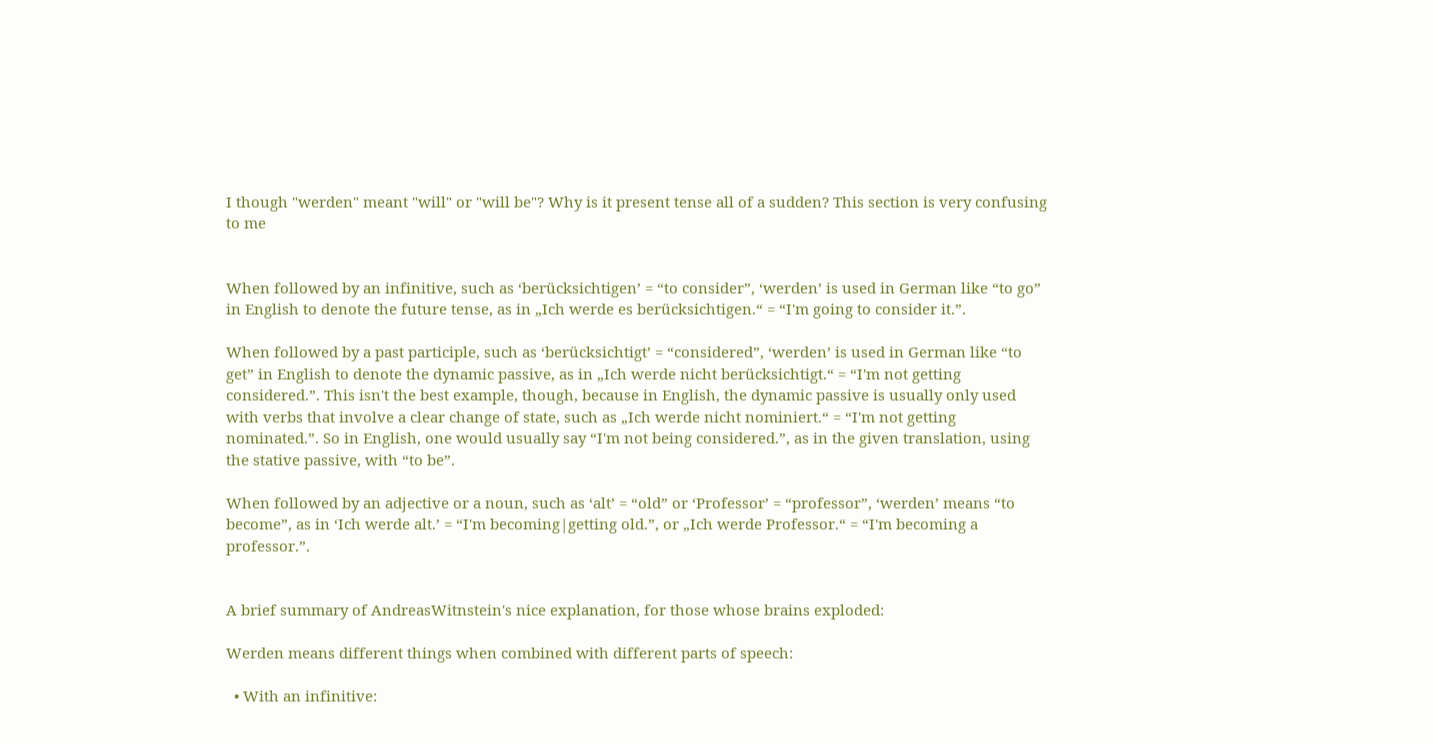I though "werden" meant "will" or "will be"? Why is it present tense all of a sudden? This section is very confusing to me


When followed by an infinitive, such as ‘berücksichtigen’ = “to consider”, ‘werden’ is used in German like “to go” in English to denote the future tense, as in „Ich werde es berücksichtigen.“ = “I'm going to consider it.”.

When followed by a past participle, such as ‘berücksichtigt’ = “considered”, ‘werden’ is used in German like “to get” in English to denote the dynamic passive, as in „Ich werde nicht berücksichtigt.“ = “I'm not getting considered.”. This isn't the best example, though, because in English, the dynamic passive is usually only used with verbs that involve a clear change of state, such as „Ich werde nicht nominiert.“ = “I'm not getting nominated.”. So in English, one would usually say “I'm not being considered.”, as in the given translation, using the stative passive, with “to be”.

When followed by an adjective or a noun, such as ‘alt’ = “old” or ‘Professor’ = “professor”, ‘werden’ means “to become”, as in ‘Ich werde alt.’ = “I'm becoming|getting old.”, or „Ich werde Professor.“ = “I'm becoming a professor.”.


A brief summary of AndreasWitnstein's nice explanation, for those whose brains exploded:

Werden means different things when combined with different parts of speech:

  • With an infinitive: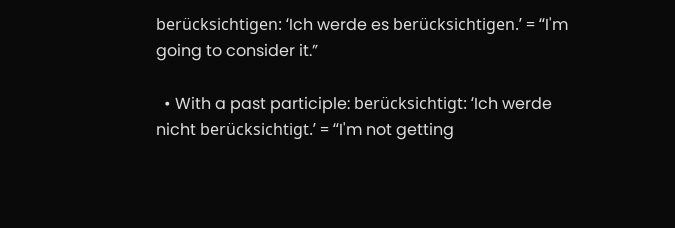berücksichtigen: ‘Ich werde es berücksichtigen.’ = “I'm going to consider it.”

  • With a past participle: berücksichtigt: ‘Ich werde nicht berücksichtigt.’ = “I'm not getting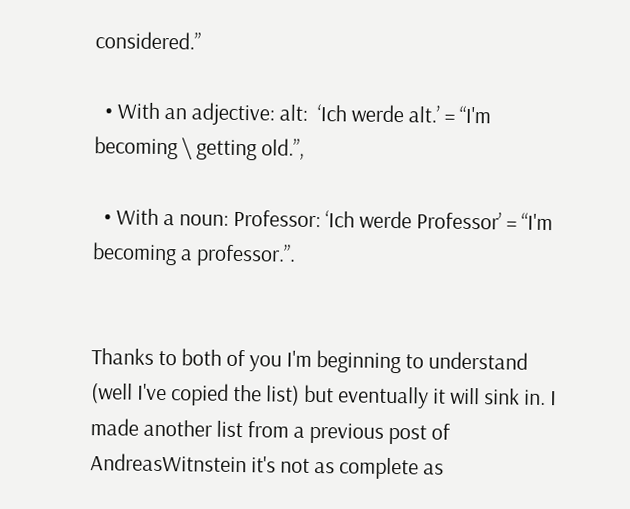considered.”

  • With an adjective: alt:  ‘Ich werde alt.’ = “I'm becoming \ getting old.”,

  • With a noun: Professor: ‘Ich werde Professor’ = “I'm becoming a professor.”.


Thanks to both of you I'm beginning to understand (well I've copied the list) but eventually it will sink in. I made another list from a previous post of AndreasWitnstein it's not as complete as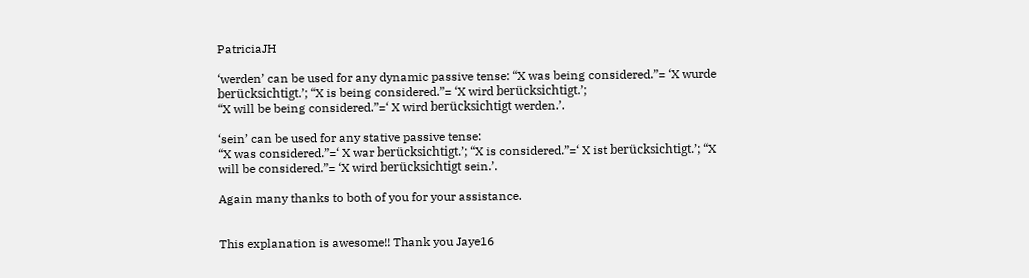PatriciaJH

‘werden’ can be used for any dynamic passive tense: “X was being considered.”= ‘X wurde berücksichtigt.’; “X is being considered.”= ‘X wird berücksichtigt.’;
“X will be being considered.”=‘ X wird berücksichtigt werden.’.

‘sein’ can be used for any stative passive tense:
“X was considered.”=‘ X war berücksichtigt.’; “X is considered.”=‘ X ist berücksichtigt.’; “X will be considered.”= ‘X wird berücksichtigt sein.’.

Again many thanks to both of you for your assistance.


This explanation is awesome!! Thank you Jaye16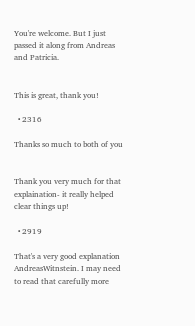You're welcome. But I just passed it along from Andreas and Patricia.


This is great, thank you!

  • 2316

Thanks so much to both of you


Thank you very much for that explaination- it really helped clear things up!

  • 2919

That's a very good explanation AndreasWitnstein. I may need to read that carefully more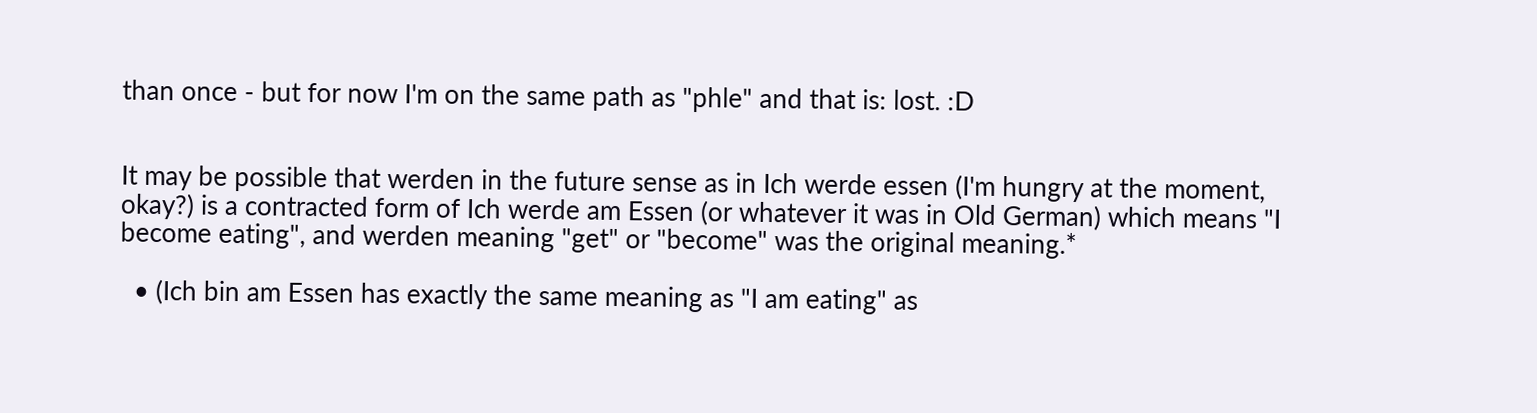than once - but for now I'm on the same path as "phle" and that is: lost. :D


It may be possible that werden in the future sense as in Ich werde essen (I'm hungry at the moment, okay?) is a contracted form of Ich werde am Essen (or whatever it was in Old German) which means "I become eating", and werden meaning "get" or "become" was the original meaning.*

  • (Ich bin am Essen has exactly the same meaning as "I am eating" as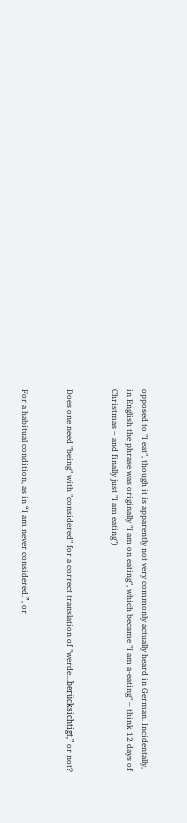opposed to "I eat", though it is apparently not very commonly actually heard in German. Incidentally, in English the phrase was originally "I am on eating", which became "I am a-eating" – think 12 days of Christmas – and finally just "I am eating")


Does one need "being" with "considered" for a correct translation of "werde...berücksichtigt," or not?


For a habitual condition, as in “I am never considered.”, or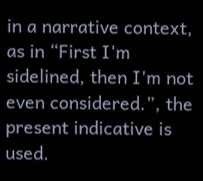in a narrative context, as in “First I'm sidelined, then I'm not even considered.”, the present indicative is used.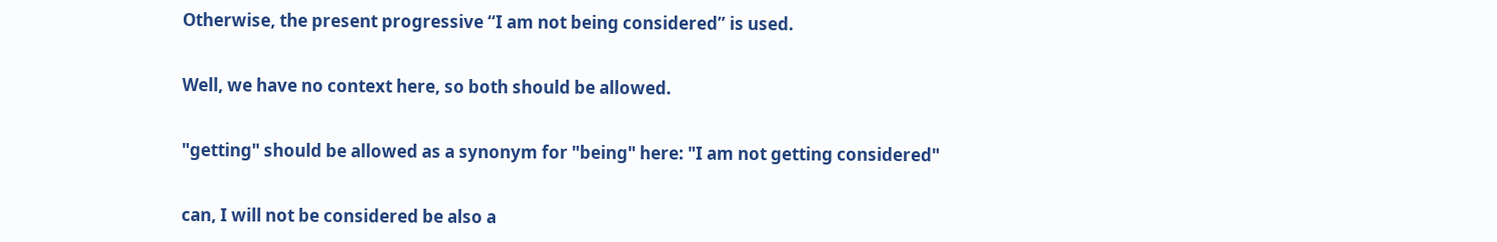Otherwise, the present progressive “I am not being considered” is used.


Well, we have no context here, so both should be allowed.


"getting" should be allowed as a synonym for "being" here: "I am not getting considered"


can, I will not be considered be also a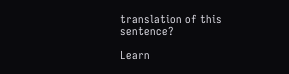translation of this sentence?

Learn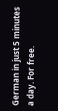German in just 5 minutes a day. For free.